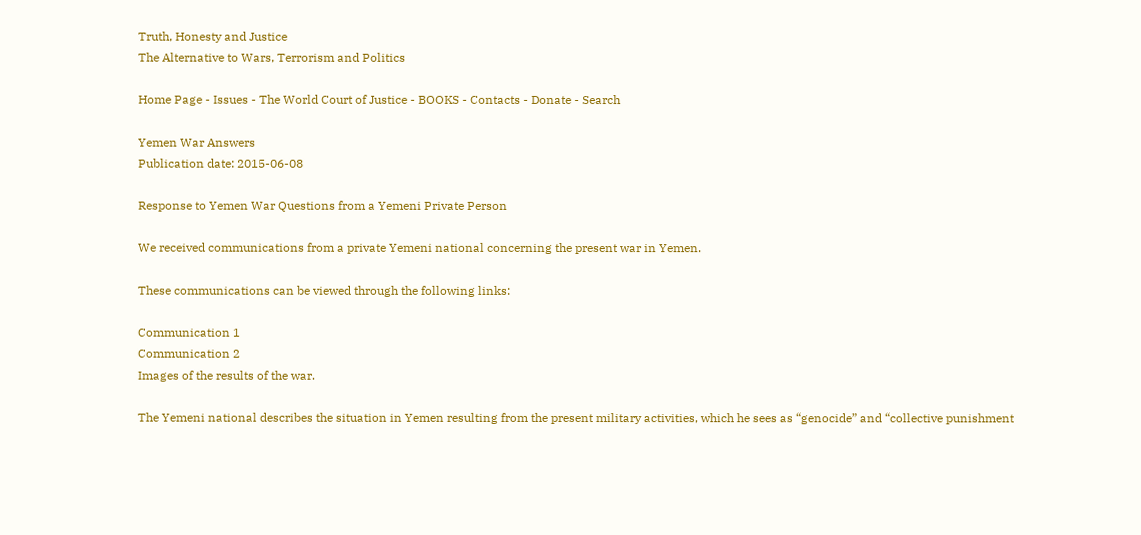Truth, Honesty and Justice
The Alternative to Wars, Terrorism and Politics

Home Page - Issues - The World Court of Justice - BOOKS - Contacts - Donate - Search

Yemen War Answers
Publication date: 2015-06-08

Response to Yemen War Questions from a Yemeni Private Person

We received communications from a private Yemeni national concerning the present war in Yemen.

These communications can be viewed through the following links:

Communication 1
Communication 2
Images of the results of the war.

The Yemeni national describes the situation in Yemen resulting from the present military activities, which he sees as “genocide” and “collective punishment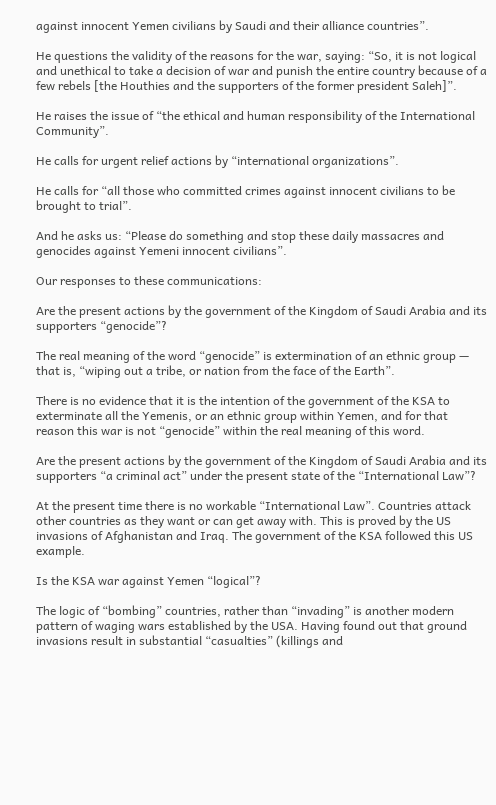against innocent Yemen civilians by Saudi and their alliance countries”.

He questions the validity of the reasons for the war, saying: “So, it is not logical and unethical to take a decision of war and punish the entire country because of a few rebels [the Houthies and the supporters of the former president Saleh]”.

He raises the issue of “the ethical and human responsibility of the International Community”.

He calls for urgent relief actions by “international organizations”.

He calls for “all those who committed crimes against innocent civilians to be brought to trial”.

And he asks us: “Please do something and stop these daily massacres and genocides against Yemeni innocent civilians”.

Our responses to these communications:

Are the present actions by the government of the Kingdom of Saudi Arabia and its supporters “genocide”?

The real meaning of the word “genocide” is extermination of an ethnic group — that is, “wiping out a tribe, or nation from the face of the Earth”.

There is no evidence that it is the intention of the government of the KSA to exterminate all the Yemenis, or an ethnic group within Yemen, and for that reason this war is not “genocide” within the real meaning of this word.

Are the present actions by the government of the Kingdom of Saudi Arabia and its supporters “a criminal act” under the present state of the “International Law”?

At the present time there is no workable “International Law”. Countries attack other countries as they want or can get away with. This is proved by the US invasions of Afghanistan and Iraq. The government of the KSA followed this US example.

Is the KSA war against Yemen “logical”?

The logic of “bombing” countries, rather than “invading” is another modern pattern of waging wars established by the USA. Having found out that ground invasions result in substantial “casualties” (killings and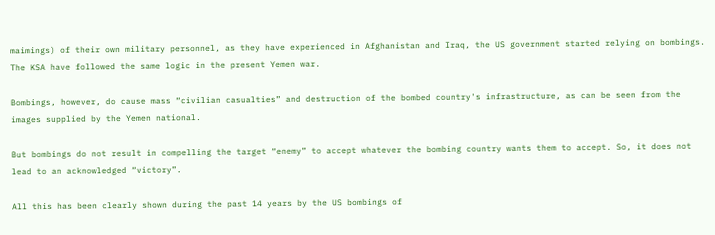maimings) of their own military personnel, as they have experienced in Afghanistan and Iraq, the US government started relying on bombings. The KSA have followed the same logic in the present Yemen war.

Bombings, however, do cause mass “civilian casualties” and destruction of the bombed country's infrastructure, as can be seen from the images supplied by the Yemen national.

But bombings do not result in compelling the target “enemy” to accept whatever the bombing country wants them to accept. So, it does not lead to an acknowledged “victory”.

All this has been clearly shown during the past 14 years by the US bombings of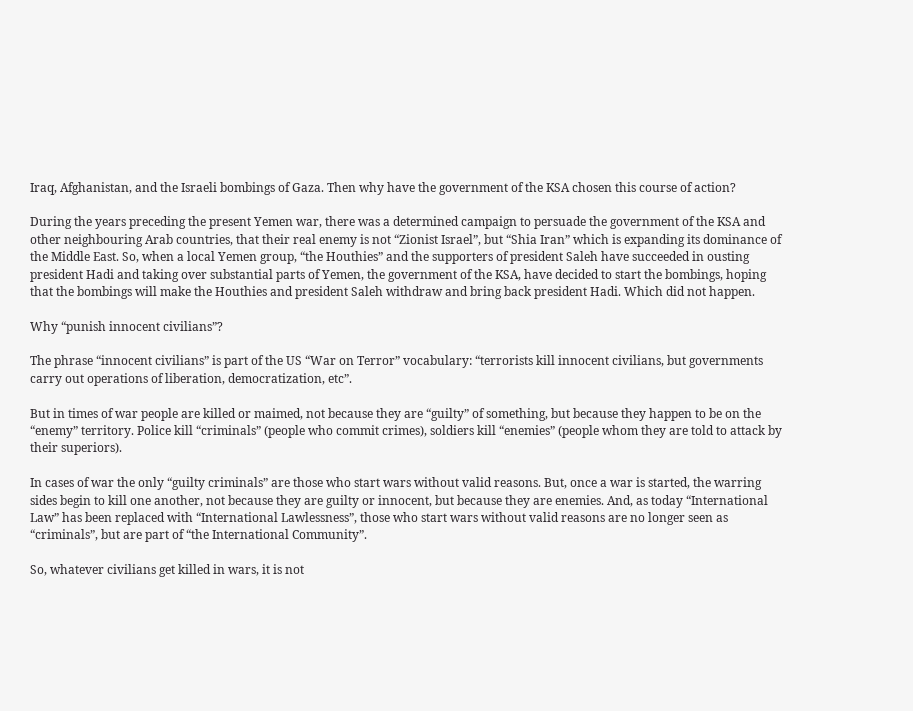Iraq, Afghanistan, and the Israeli bombings of Gaza. Then why have the government of the KSA chosen this course of action?

During the years preceding the present Yemen war, there was a determined campaign to persuade the government of the KSA and other neighbouring Arab countries, that their real enemy is not “Zionist Israel”, but “Shia Iran” which is expanding its dominance of the Middle East. So, when a local Yemen group, “the Houthies” and the supporters of president Saleh have succeeded in ousting president Hadi and taking over substantial parts of Yemen, the government of the KSA, have decided to start the bombings, hoping that the bombings will make the Houthies and president Saleh withdraw and bring back president Hadi. Which did not happen.

Why “punish innocent civilians”?

The phrase “innocent civilians” is part of the US “War on Terror” vocabulary: “terrorists kill innocent civilians, but governments carry out operations of liberation, democratization, etc”.

But in times of war people are killed or maimed, not because they are “guilty” of something, but because they happen to be on the “enemy” territory. Police kill “criminals” (people who commit crimes), soldiers kill “enemies” (people whom they are told to attack by their superiors).

In cases of war the only “guilty criminals” are those who start wars without valid reasons. But, once a war is started, the warring sides begin to kill one another, not because they are guilty or innocent, but because they are enemies. And, as today “International Law” has been replaced with “International Lawlessness”, those who start wars without valid reasons are no longer seen as “criminals”, but are part of “the International Community”.

So, whatever civilians get killed in wars, it is not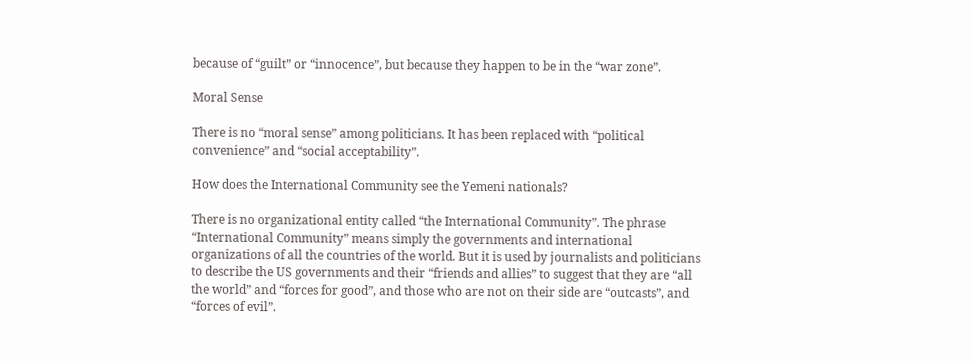because of “guilt” or “innocence”, but because they happen to be in the “war zone”.

Moral Sense

There is no “moral sense” among politicians. It has been replaced with “political convenience” and “social acceptability”.

How does the International Community see the Yemeni nationals?

There is no organizational entity called “the International Community”. The phrase “International Community” means simply the governments and international organizations of all the countries of the world. But it is used by journalists and politicians to describe the US governments and their “friends and allies” to suggest that they are “all the world” and “forces for good”, and those who are not on their side are “outcasts”, and “forces of evil”.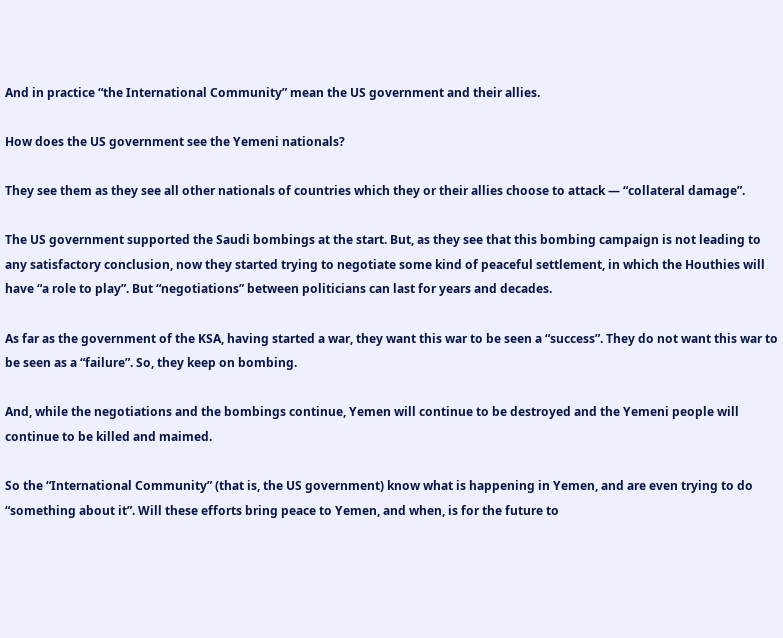And in practice “the International Community” mean the US government and their allies.

How does the US government see the Yemeni nationals?

They see them as they see all other nationals of countries which they or their allies choose to attack — “collateral damage”.

The US government supported the Saudi bombings at the start. But, as they see that this bombing campaign is not leading to any satisfactory conclusion, now they started trying to negotiate some kind of peaceful settlement, in which the Houthies will have “a role to play”. But “negotiations” between politicians can last for years and decades.

As far as the government of the KSA, having started a war, they want this war to be seen a “success”. They do not want this war to be seen as a “failure”. So, they keep on bombing.

And, while the negotiations and the bombings continue, Yemen will continue to be destroyed and the Yemeni people will continue to be killed and maimed.

So the “International Community” (that is, the US government) know what is happening in Yemen, and are even trying to do “something about it”. Will these efforts bring peace to Yemen, and when, is for the future to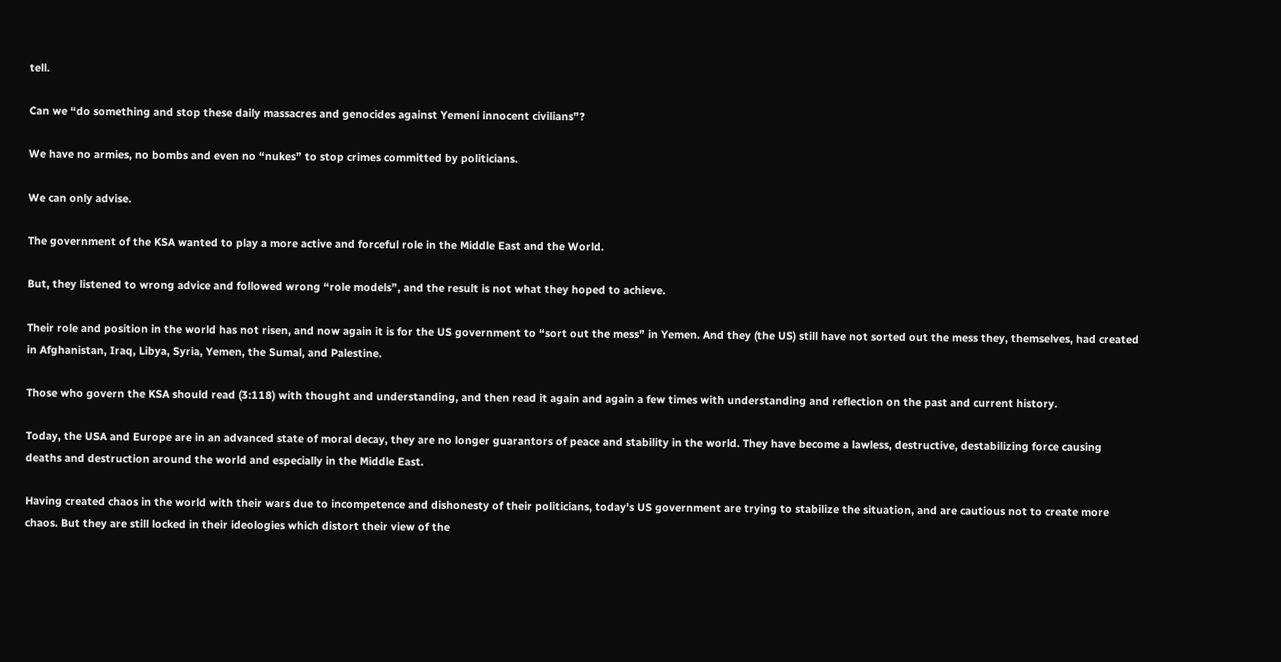tell.

Can we “do something and stop these daily massacres and genocides against Yemeni innocent civilians”?

We have no armies, no bombs and even no “nukes” to stop crimes committed by politicians.

We can only advise.

The government of the KSA wanted to play a more active and forceful role in the Middle East and the World.

But, they listened to wrong advice and followed wrong “role models”, and the result is not what they hoped to achieve.

Their role and position in the world has not risen, and now again it is for the US government to “sort out the mess” in Yemen. And they (the US) still have not sorted out the mess they, themselves, had created in Afghanistan, Iraq, Libya, Syria, Yemen, the Sumal, and Palestine.

Those who govern the KSA should read (3:118) with thought and understanding, and then read it again and again a few times with understanding and reflection on the past and current history.

Today, the USA and Europe are in an advanced state of moral decay, they are no longer guarantors of peace and stability in the world. They have become a lawless, destructive, destabilizing force causing deaths and destruction around the world and especially in the Middle East.

Having created chaos in the world with their wars due to incompetence and dishonesty of their politicians, today's US government are trying to stabilize the situation, and are cautious not to create more chaos. But they are still locked in their ideologies which distort their view of the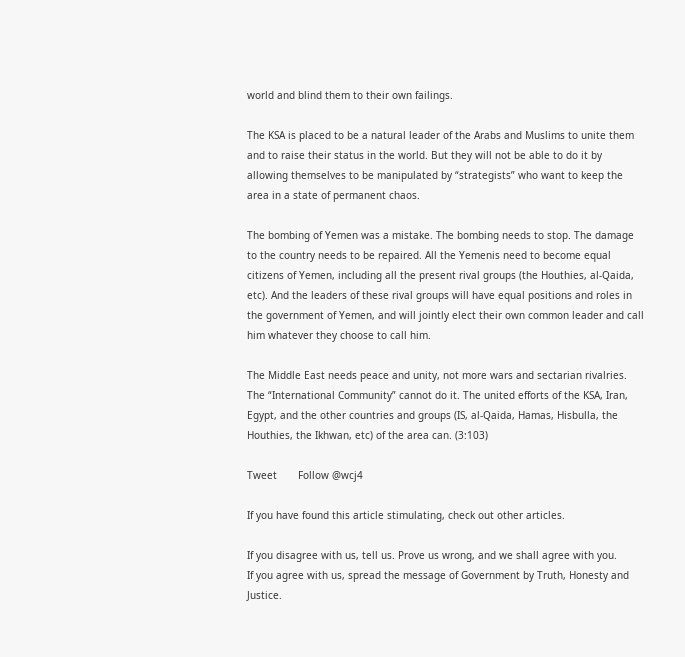world and blind them to their own failings.

The KSA is placed to be a natural leader of the Arabs and Muslims to unite them and to raise their status in the world. But they will not be able to do it by allowing themselves to be manipulated by “strategists” who want to keep the area in a state of permanent chaos.

The bombing of Yemen was a mistake. The bombing needs to stop. The damage to the country needs to be repaired. All the Yemenis need to become equal citizens of Yemen, including all the present rival groups (the Houthies, al‐Qaida, etc). And the leaders of these rival groups will have equal positions and roles in the government of Yemen, and will jointly elect their own common leader and call him whatever they choose to call him.

The Middle East needs peace and unity, not more wars and sectarian rivalries. The “International Community” cannot do it. The united efforts of the KSA, Iran, Egypt, and the other countries and groups (IS, al‐Qaida, Hamas, Hisbulla, the Houthies, the Ikhwan, etc) of the area can. (3:103)

Tweet       Follow @wcj4

If you have found this article stimulating, check out other articles.

If you disagree with us, tell us. Prove us wrong, and we shall agree with you.
If you agree with us, spread the message of Government by Truth, Honesty and Justice.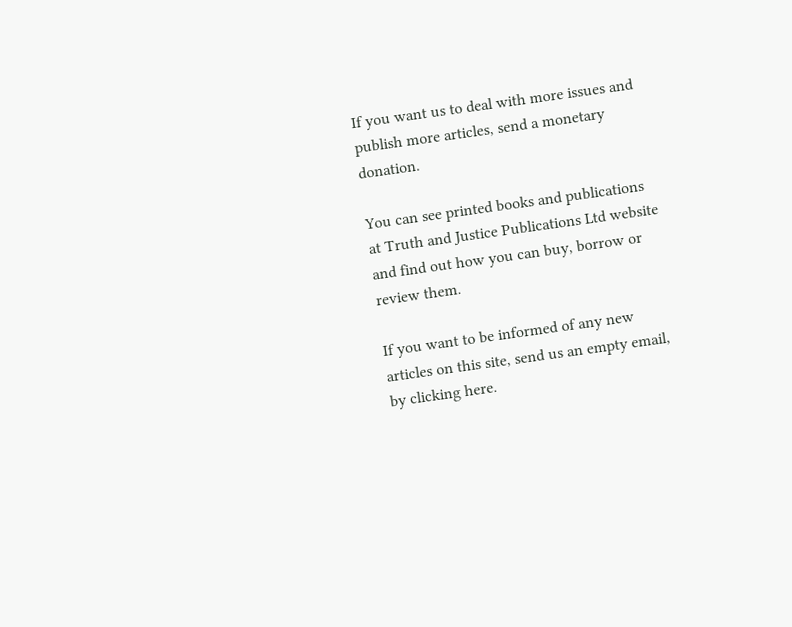If you want us to deal with more issues and publish more articles, send a monetary donation.

You can see printed books and publications at Truth and Justice Publications Ltd website and find out how you can buy, borrow or review them.

If you want to be informed of any new articles on this site, send us an empty email, by clicking here.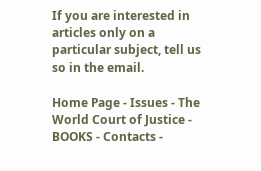If you are interested in articles only on a particular subject, tell us so in the email.

Home Page - Issues - The World Court of Justice - BOOKS - Contacts -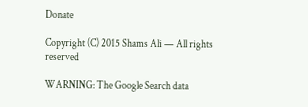Donate

Copyright (C) 2015 Shams Ali — All rights reserved

WARNING: The Google Search data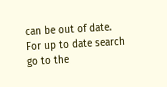can be out of date. For up to date search go to the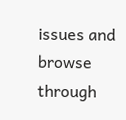issues and browse through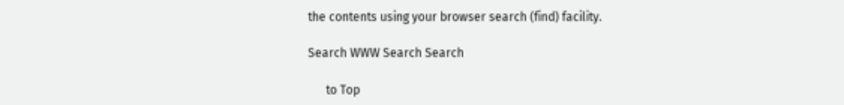the contents using your browser search (find) facility.

Search WWW Search Search

      to Top